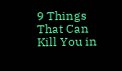9 Things That Can Kill You in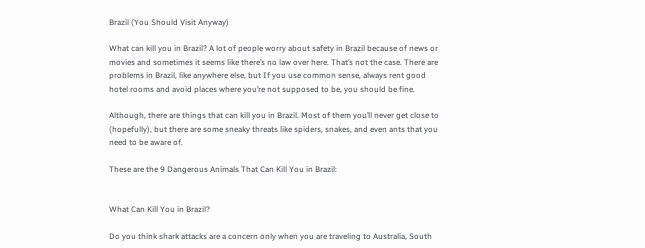Brazil (You Should Visit Anyway)

What can kill you in Brazil? A lot of people worry about safety in Brazil because of news or movies and sometimes it seems like there’s no law over here. That’s not the case. There are problems in Brazil, like anywhere else, but If you use common sense, always rent good hotel rooms and avoid places where you’re not supposed to be, you should be fine.

Although, there are things that can kill you in Brazil. Most of them you’ll never get close to (hopefully), but there are some sneaky threats like spiders, snakes, and even ants that you need to be aware of.

These are the 9 Dangerous Animals That Can Kill You in Brazil:


What Can Kill You in Brazil?

Do you think shark attacks are a concern only when you are traveling to Australia, South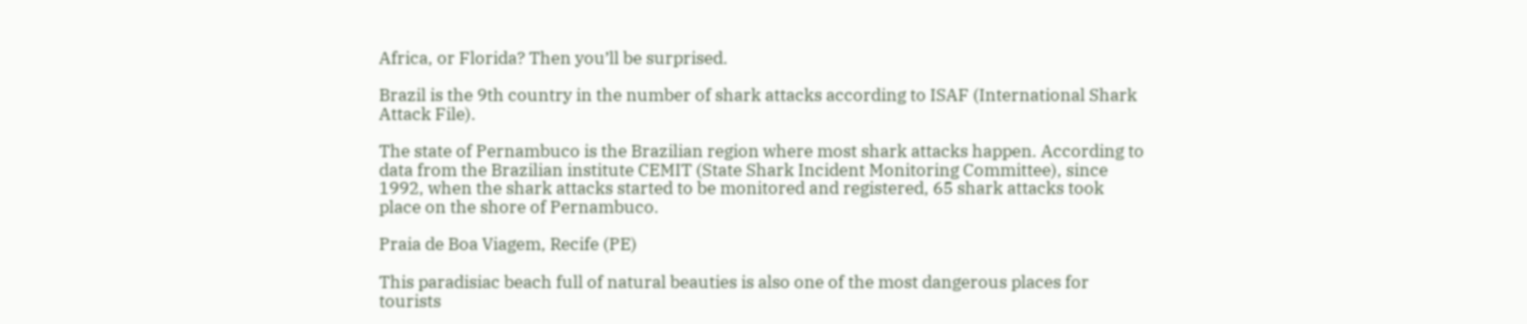Africa, or Florida? Then you’ll be surprised.

Brazil is the 9th country in the number of shark attacks according to ISAF (International Shark Attack File).

The state of Pernambuco is the Brazilian region where most shark attacks happen. According to data from the Brazilian institute CEMIT (State Shark Incident Monitoring Committee), since 1992, when the shark attacks started to be monitored and registered, 65 shark attacks took place on the shore of Pernambuco.

Praia de Boa Viagem, Recife (PE)

This paradisiac beach full of natural beauties is also one of the most dangerous places for tourists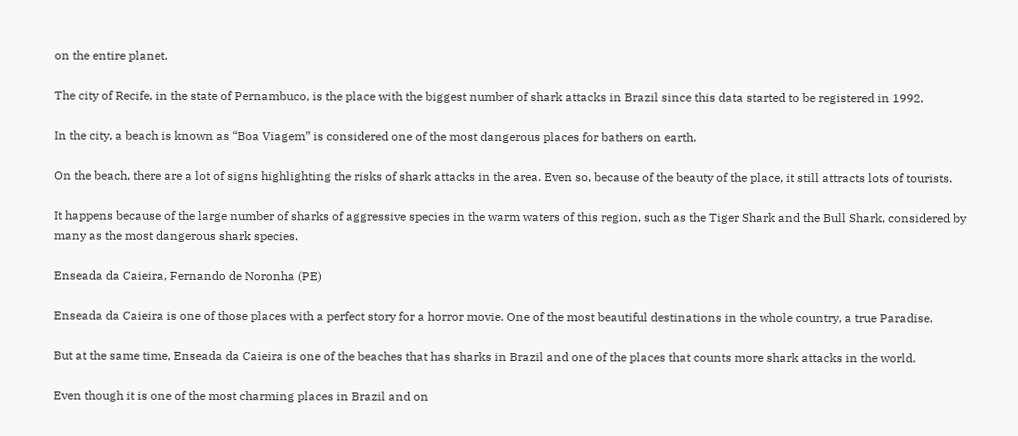on the entire planet.

The city of Recife, in the state of Pernambuco, is the place with the biggest number of shark attacks in Brazil since this data started to be registered in 1992.

In the city, a beach is known as “Boa Viagem” is considered one of the most dangerous places for bathers on earth.

On the beach, there are a lot of signs highlighting the risks of shark attacks in the area. Even so, because of the beauty of the place, it still attracts lots of tourists.

It happens because of the large number of sharks of aggressive species in the warm waters of this region, such as the Tiger Shark and the Bull Shark, considered by many as the most dangerous shark species.

Enseada da Caieira, Fernando de Noronha (PE)

Enseada da Caieira is one of those places with a perfect story for a horror movie. One of the most beautiful destinations in the whole country, a true Paradise.

But at the same time, Enseada da Caieira is one of the beaches that has sharks in Brazil and one of the places that counts more shark attacks in the world.

Even though it is one of the most charming places in Brazil and on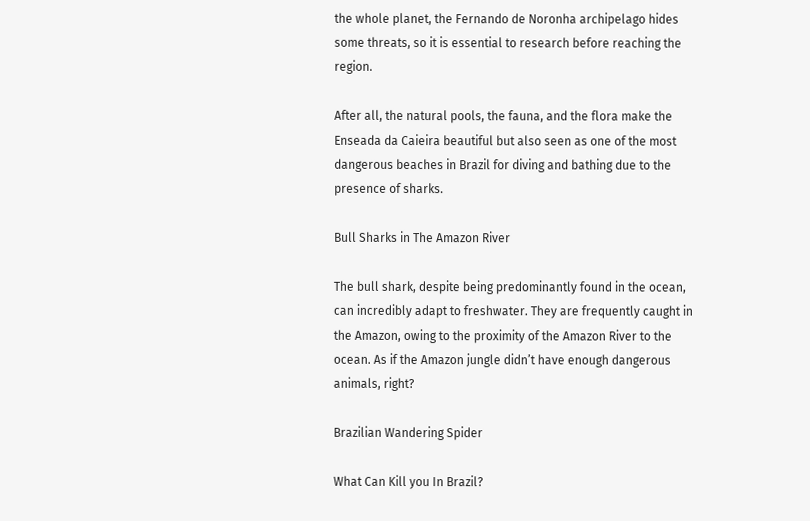the whole planet, the Fernando de Noronha archipelago hides some threats, so it is essential to research before reaching the region.

After all, the natural pools, the fauna, and the flora make the Enseada da Caieira beautiful but also seen as one of the most dangerous beaches in Brazil for diving and bathing due to the presence of sharks.

Bull Sharks in The Amazon River

The bull shark, despite being predominantly found in the ocean, can incredibly adapt to freshwater. They are frequently caught in the Amazon, owing to the proximity of the Amazon River to the ocean. As if the Amazon jungle didn’t have enough dangerous animals, right?

Brazilian Wandering Spider

What Can Kill you In Brazil?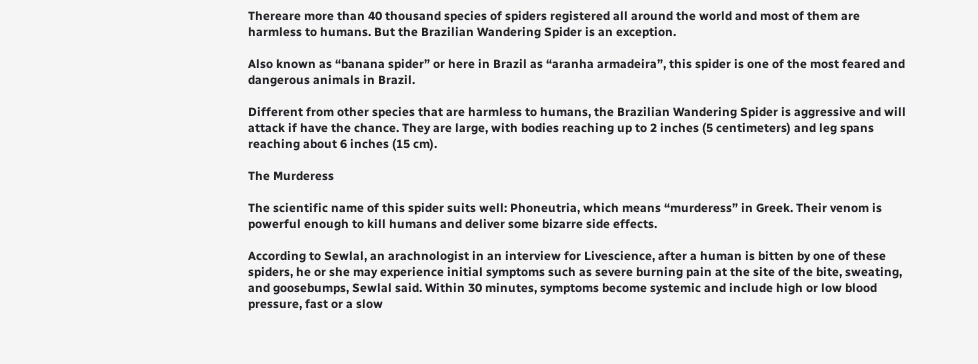Thereare more than 40 thousand species of spiders registered all around the world and most of them are harmless to humans. But the Brazilian Wandering Spider is an exception.

Also known as “banana spider” or here in Brazil as “aranha armadeira”, this spider is one of the most feared and dangerous animals in Brazil.

Different from other species that are harmless to humans, the Brazilian Wandering Spider is aggressive and will attack if have the chance. They are large, with bodies reaching up to 2 inches (5 centimeters) and leg spans reaching about 6 inches (15 cm).

The Murderess

The scientific name of this spider suits well: Phoneutria, which means “murderess” in Greek. Their venom is powerful enough to kill humans and deliver some bizarre side effects.

According to Sewlal, an arachnologist in an interview for Livescience, after a human is bitten by one of these spiders, he or she may experience initial symptoms such as severe burning pain at the site of the bite, sweating, and goosebumps, Sewlal said. Within 30 minutes, symptoms become systemic and include high or low blood pressure, fast or a slow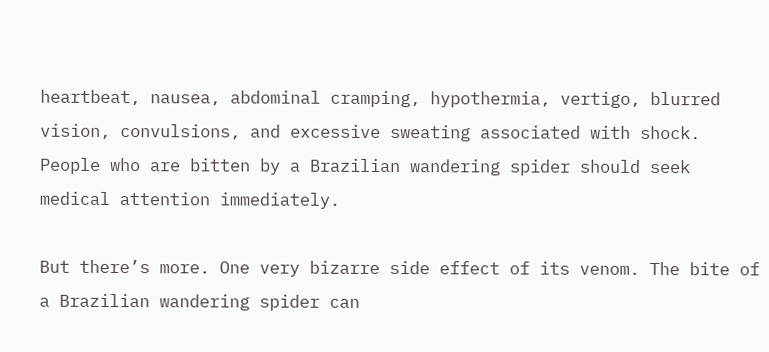heartbeat, nausea, abdominal cramping, hypothermia, vertigo, blurred vision, convulsions, and excessive sweating associated with shock. People who are bitten by a Brazilian wandering spider should seek medical attention immediately.

But there’s more. One very bizarre side effect of its venom. The bite of a Brazilian wandering spider can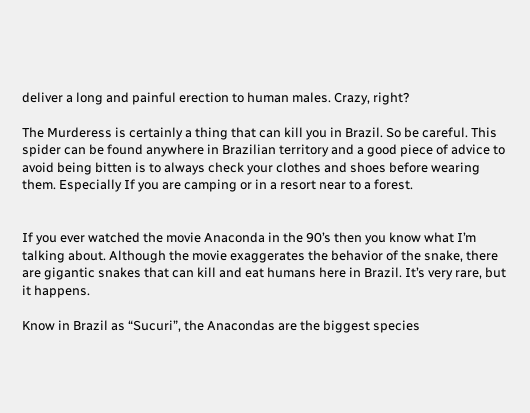deliver a long and painful erection to human males. Crazy, right?

The Murderess is certainly a thing that can kill you in Brazil. So be careful. This spider can be found anywhere in Brazilian territory and a good piece of advice to avoid being bitten is to always check your clothes and shoes before wearing them. Especially If you are camping or in a resort near to a forest.


If you ever watched the movie Anaconda in the 90’s then you know what I’m talking about. Although the movie exaggerates the behavior of the snake, there are gigantic snakes that can kill and eat humans here in Brazil. It’s very rare, but it happens.

Know in Brazil as “Sucuri”, the Anacondas are the biggest species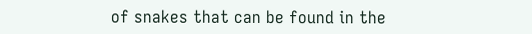of snakes that can be found in the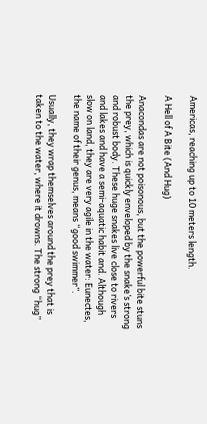Americas, reaching up to 10 meters length.

A Hell of A Bite (And Hug)

Anacondas are not poisonous, but the powerful bite stuns the prey, which is quickly enveloped by the snake’s strong and robust body. These huge snakes live close to rivers and lakes and have a semi-aquatic habit and. Although slow on land, they are very agile in the water: Eunectes, the name of their genus, means “good swimmer”.

Usually, they wrap themselves around the prey that is taken to the water, where it drowns. The strong “hug”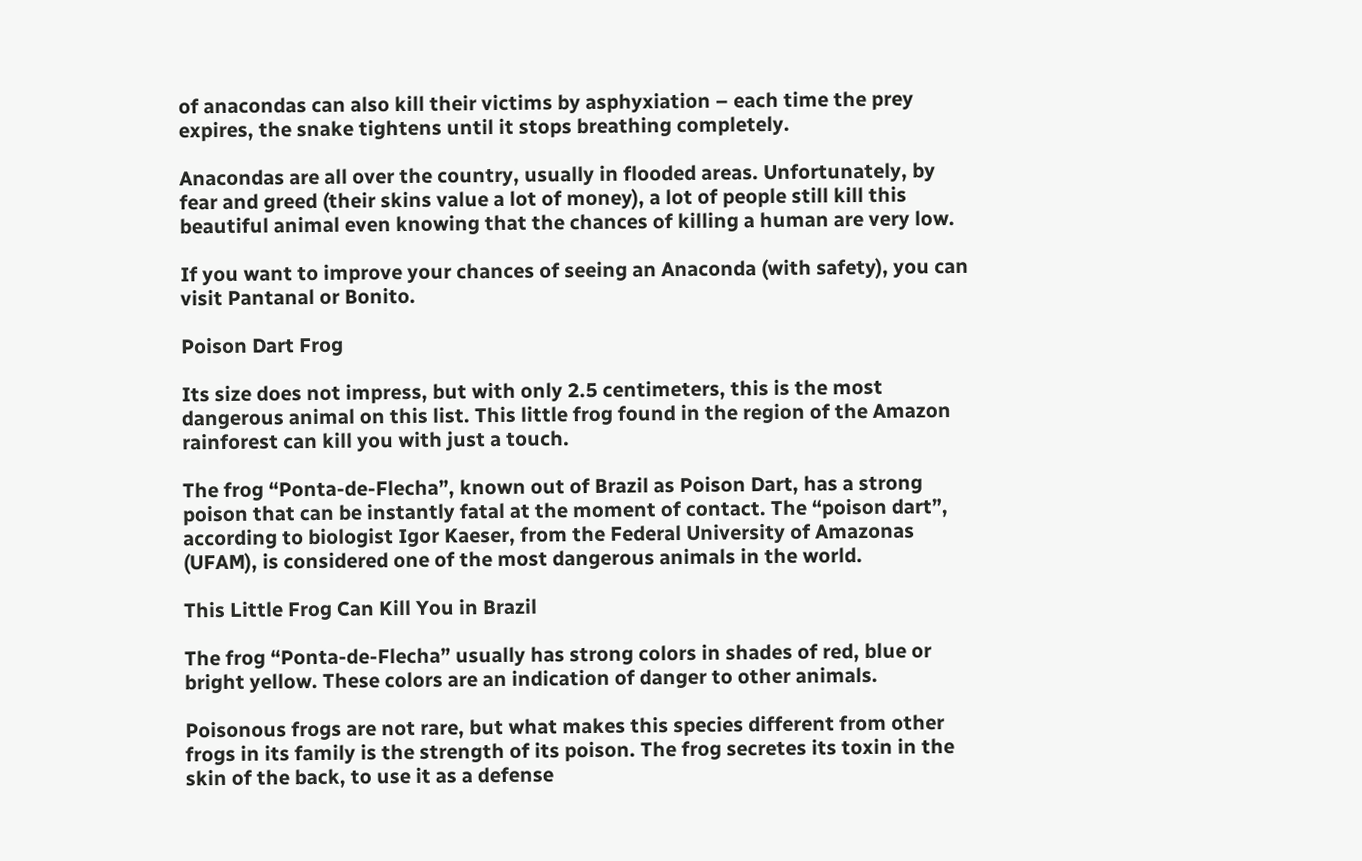of anacondas can also kill their victims by asphyxiation – each time the prey expires, the snake tightens until it stops breathing completely.

Anacondas are all over the country, usually in flooded areas. Unfortunately, by fear and greed (their skins value a lot of money), a lot of people still kill this beautiful animal even knowing that the chances of killing a human are very low.

If you want to improve your chances of seeing an Anaconda (with safety), you can visit Pantanal or Bonito.

Poison Dart Frog

Its size does not impress, but with only 2.5 centimeters, this is the most dangerous animal on this list. This little frog found in the region of the Amazon rainforest can kill you with just a touch.

The frog “Ponta-de-Flecha”, known out of Brazil as Poison Dart, has a strong poison that can be instantly fatal at the moment of contact. The “poison dart”, according to biologist Igor Kaeser, from the Federal University of Amazonas (UFAM), is considered one of the most dangerous animals in the world.

This Little Frog Can Kill You in Brazil

The frog “Ponta-de-Flecha” usually has strong colors in shades of red, blue or bright yellow. These colors are an indication of danger to other animals.

Poisonous frogs are not rare, but what makes this species different from other frogs in its family is the strength of its poison. The frog secretes its toxin in the skin of the back, to use it as a defense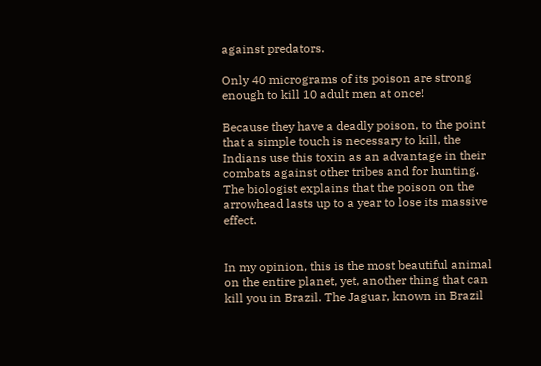against predators.

Only 40 micrograms of its poison are strong enough to kill 10 adult men at once!

Because they have a deadly poison, to the point that a simple touch is necessary to kill, the Indians use this toxin as an advantage in their combats against other tribes and for hunting. The biologist explains that the poison on the arrowhead lasts up to a year to lose its massive effect.


In my opinion, this is the most beautiful animal on the entire planet, yet, another thing that can kill you in Brazil. The Jaguar, known in Brazil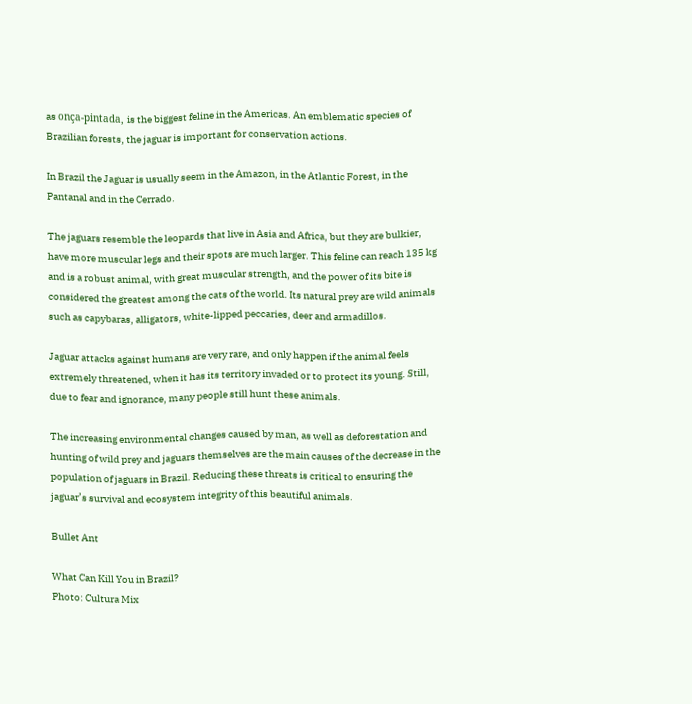as onça-pintada, is the biggest feline in the Americas. An emblematic species of Brazilian forests, the jaguar is important for conservation actions.

In Brazil the Jaguar is usually seem in the Amazon, in the Atlantic Forest, in the Pantanal and in the Cerrado.

The jaguars resemble the leopards that live in Asia and Africa, but they are bulkier, have more muscular legs and their spots are much larger. This feline can reach 135 kg and is a robust animal, with great muscular strength, and the power of its bite is considered the greatest among the cats of the world. Its natural prey are wild animals such as capybaras, alligators, white-lipped peccaries, deer and armadillos.

Jaguar attacks against humans are very rare, and only happen if the animal feels extremely threatened, when it has its territory invaded or to protect its young. Still, due to fear and ignorance, many people still hunt these animals.

The increasing environmental changes caused by man, as well as deforestation and hunting of wild prey and jaguars themselves are the main causes of the decrease in the population of jaguars in Brazil. Reducing these threats is critical to ensuring the jaguar’s survival and ecosystem integrity of this beautiful animals.

Bullet Ant

What Can Kill You in Brazil?
Photo: Cultura Mix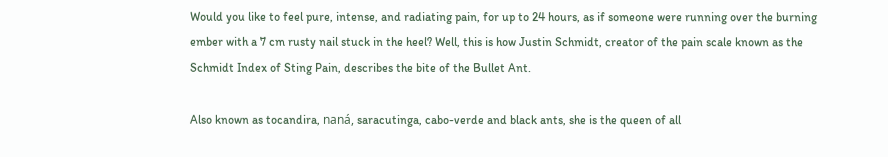Would you like to feel pure, intense, and radiating pain, for up to 24 hours, as if someone were running over the burning ember with a 7 cm rusty nail stuck in the heel? Well, this is how Justin Schmidt, creator of the pain scale known as the Schmidt Index of Sting Pain, describes the bite of the Bullet Ant.

Also known as tocandira, naná, saracutinga, cabo-verde and black ants, she is the queen of all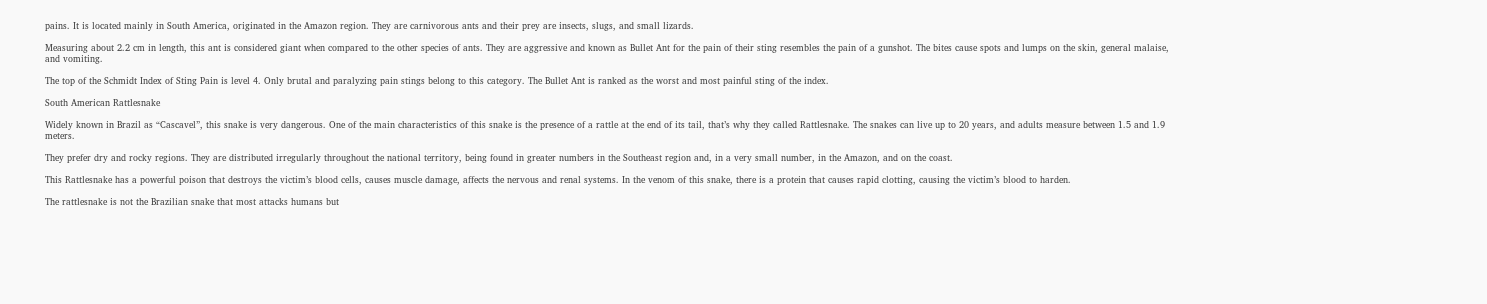pains. It is located mainly in South America, originated in the Amazon region. They are carnivorous ants and their prey are insects, slugs, and small lizards.

Measuring about 2.2 cm in length, this ant is considered giant when compared to the other species of ants. They are aggressive and known as Bullet Ant for the pain of their sting resembles the pain of a gunshot. The bites cause spots and lumps on the skin, general malaise, and vomiting.

The top of the Schmidt Index of Sting Pain is level 4. Only brutal and paralyzing pain stings belong to this category. The Bullet Ant is ranked as the worst and most painful sting of the index.

South American Rattlesnake

Widely known in Brazil as “Cascavel”, this snake is very dangerous. One of the main characteristics of this snake is the presence of a rattle at the end of its tail, that’s why they called Rattlesnake. The snakes can live up to 20 years, and adults measure between 1.5 and 1.9 meters.

They prefer dry and rocky regions. They are distributed irregularly throughout the national territory, being found in greater numbers in the Southeast region and, in a very small number, in the Amazon, and on the coast.

This Rattlesnake has a powerful poison that destroys the victim’s blood cells, causes muscle damage, affects the nervous and renal systems. In the venom of this snake, there is a protein that causes rapid clotting, causing the victim’s blood to harden.

The rattlesnake is not the Brazilian snake that most attacks humans but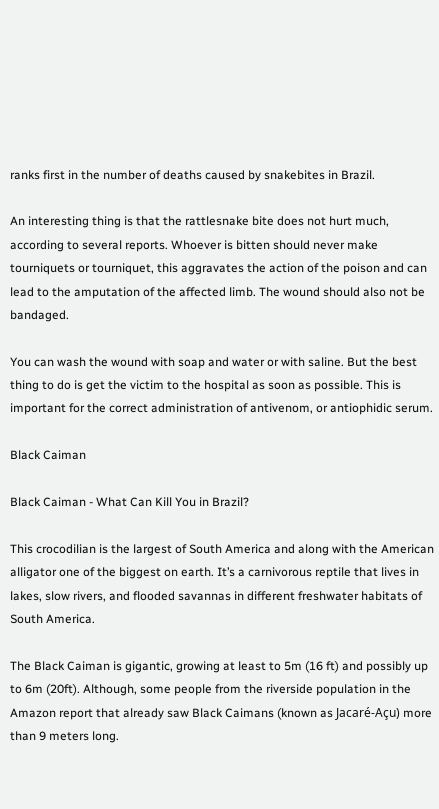ranks first in the number of deaths caused by snakebites in Brazil.

An interesting thing is that the rattlesnake bite does not hurt much, according to several reports. Whoever is bitten should never make tourniquets or tourniquet, this aggravates the action of the poison and can lead to the amputation of the affected limb. The wound should also not be bandaged.

You can wash the wound with soap and water or with saline. But the best thing to do is get the victim to the hospital as soon as possible. This is important for the correct administration of antivenom, or antiophidic serum.

Black Caiman

Black Caiman - What Can Kill You in Brazil?

This crocodilian is the largest of South America and along with the American alligator one of the biggest on earth. It’s a carnivorous reptile that lives in lakes, slow rivers, and flooded savannas in different freshwater habitats of South America.

The Black Caiman is gigantic, growing at least to 5m (16 ft) and possibly up to 6m (20ft). Although, some people from the riverside population in the Amazon report that already saw Black Caimans (known as Jacaré-Açu) more than 9 meters long.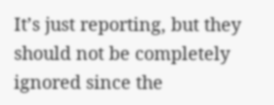It’s just reporting, but they should not be completely ignored since the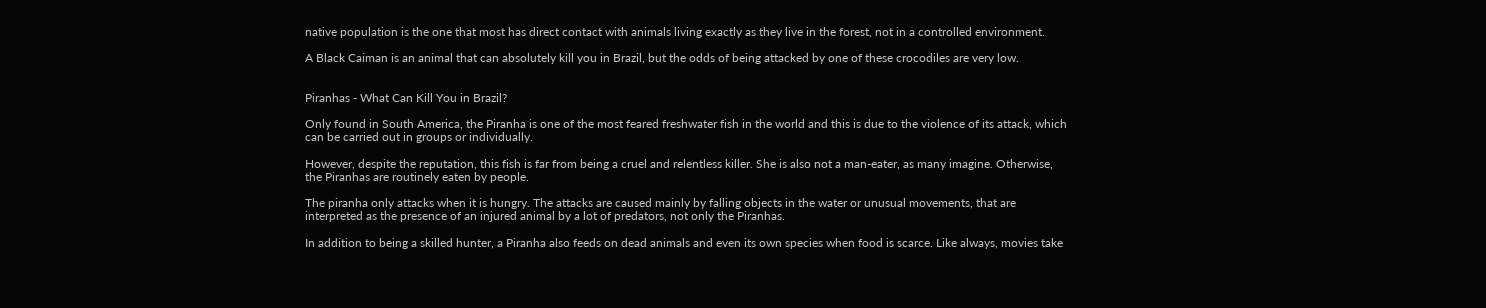native population is the one that most has direct contact with animals living exactly as they live in the forest, not in a controlled environment.

A Black Caiman is an animal that can absolutely kill you in Brazil, but the odds of being attacked by one of these crocodiles are very low.


Piranhas - What Can Kill You in Brazil?

Only found in South America, the Piranha is one of the most feared freshwater fish in the world and this is due to the violence of its attack, which can be carried out in groups or individually.

However, despite the reputation, this fish is far from being a cruel and relentless killer. She is also not a man-eater, as many imagine. Otherwise, the Piranhas are routinely eaten by people.

The piranha only attacks when it is hungry. The attacks are caused mainly by falling objects in the water or unusual movements, that are interpreted as the presence of an injured animal by a lot of predators, not only the Piranhas.

In addition to being a skilled hunter, a Piranha also feeds on dead animals and even its own species when food is scarce. Like always, movies take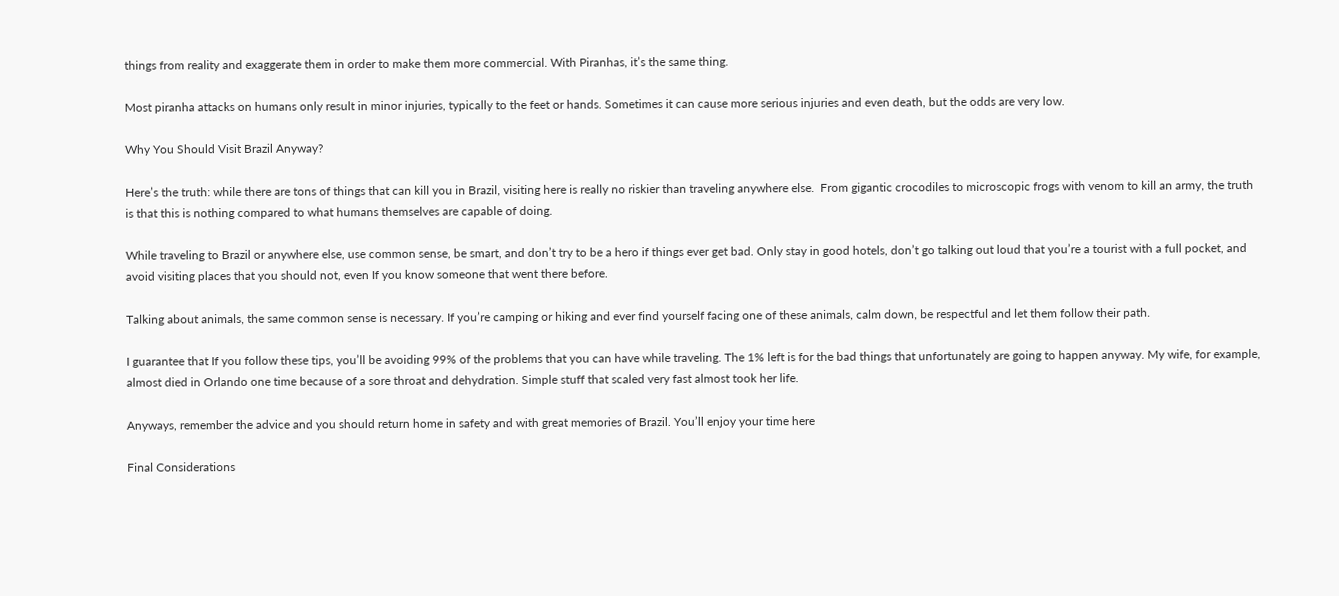things from reality and exaggerate them in order to make them more commercial. With Piranhas, it’s the same thing.

Most piranha attacks on humans only result in minor injuries, typically to the feet or hands. Sometimes it can cause more serious injuries and even death, but the odds are very low.

Why You Should Visit Brazil Anyway?

Here’s the truth: while there are tons of things that can kill you in Brazil, visiting here is really no riskier than traveling anywhere else.  From gigantic crocodiles to microscopic frogs with venom to kill an army, the truth is that this is nothing compared to what humans themselves are capable of doing.

While traveling to Brazil or anywhere else, use common sense, be smart, and don’t try to be a hero if things ever get bad. Only stay in good hotels, don’t go talking out loud that you’re a tourist with a full pocket, and avoid visiting places that you should not, even If you know someone that went there before.

Talking about animals, the same common sense is necessary. If you’re camping or hiking and ever find yourself facing one of these animals, calm down, be respectful and let them follow their path.

I guarantee that If you follow these tips, you’ll be avoiding 99% of the problems that you can have while traveling. The 1% left is for the bad things that unfortunately are going to happen anyway. My wife, for example, almost died in Orlando one time because of a sore throat and dehydration. Simple stuff that scaled very fast almost took her life.

Anyways, remember the advice and you should return home in safety and with great memories of Brazil. You’ll enjoy your time here

Final Considerations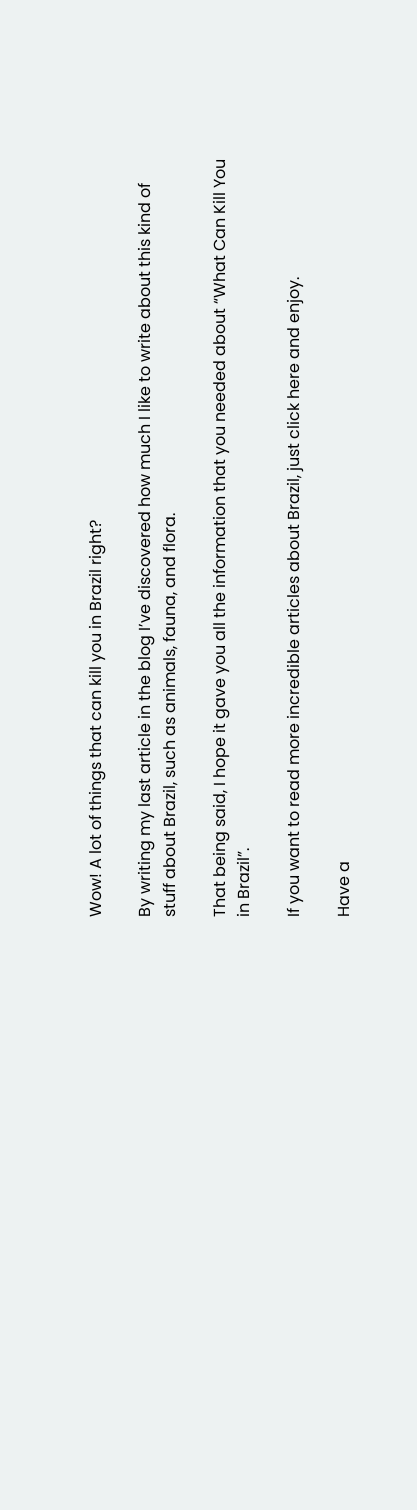Wow! A lot of things that can kill you in Brazil right?

By writing my last article in the blog I’ve discovered how much I like to write about this kind of stuff about Brazil, such as animals, fauna, and flora.

That being said, I hope it gave you all the information that you needed about “What Can Kill You in Brazil”.

If you want to read more incredible articles about Brazil, just click here and enjoy.

Have a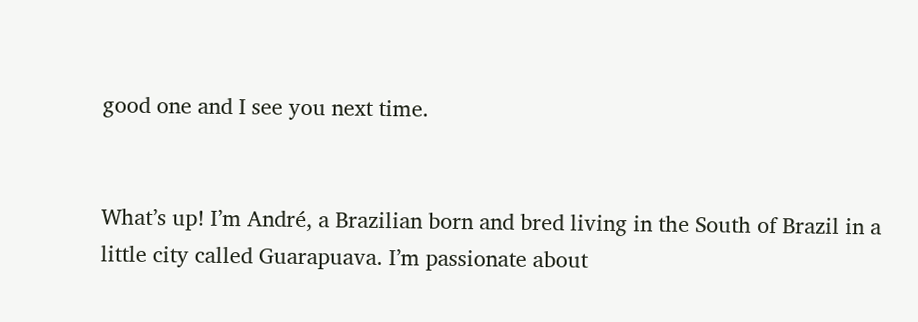good one and I see you next time.


What’s up! I’m André, a Brazilian born and bred living in the South of Brazil in a little city called Guarapuava. I’m passionate about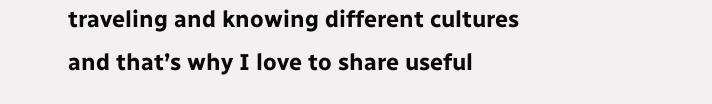traveling and knowing different cultures and that’s why I love to share useful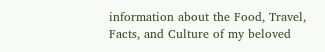information about the Food, Travel, Facts, and Culture of my beloved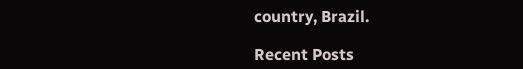country, Brazil.

Recent Posts